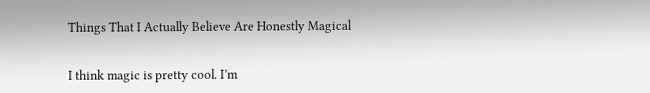Things That I Actually Believe Are Honestly Magical


I think magic is pretty cool. I’m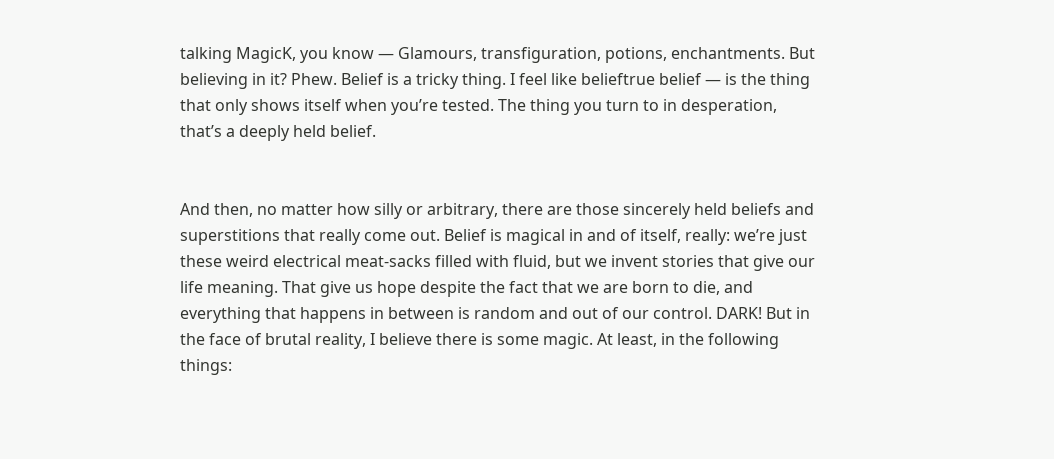talking MagicK, you know — Glamours, transfiguration, potions, enchantments. But believing in it? Phew. Belief is a tricky thing. I feel like belieftrue belief — is the thing that only shows itself when you’re tested. The thing you turn to in desperation, that’s a deeply held belief.


And then, no matter how silly or arbitrary, there are those sincerely held beliefs and superstitions that really come out. Belief is magical in and of itself, really: we’re just these weird electrical meat-sacks filled with fluid, but we invent stories that give our life meaning. That give us hope despite the fact that we are born to die, and everything that happens in between is random and out of our control. DARK! But in the face of brutal reality, I believe there is some magic. At least, in the following things: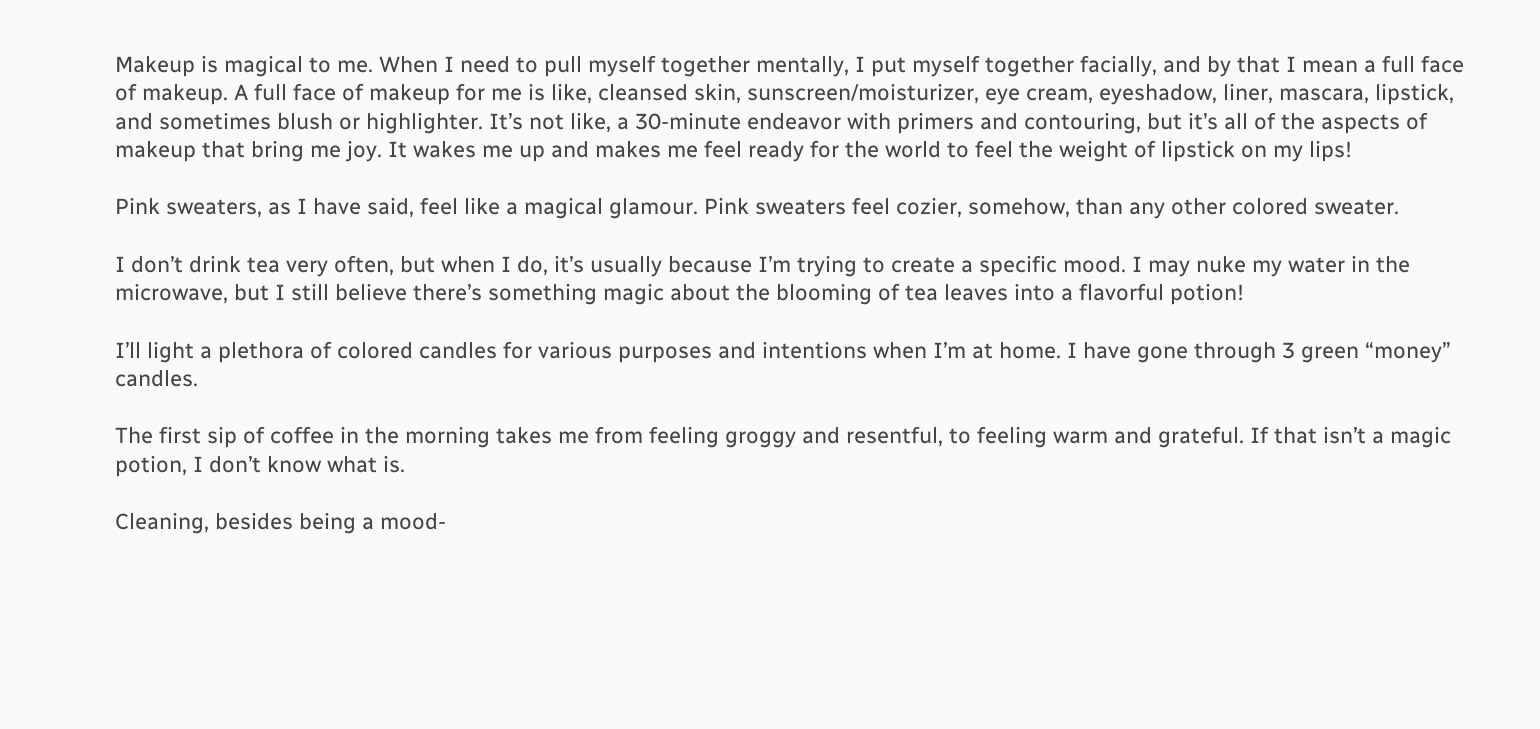Makeup is magical to me. When I need to pull myself together mentally, I put myself together facially, and by that I mean a full face of makeup. A full face of makeup for me is like, cleansed skin, sunscreen/moisturizer, eye cream, eyeshadow, liner, mascara, lipstick, and sometimes blush or highlighter. It’s not like, a 30-minute endeavor with primers and contouring, but it’s all of the aspects of makeup that bring me joy. It wakes me up and makes me feel ready for the world to feel the weight of lipstick on my lips!

Pink sweaters, as I have said, feel like a magical glamour. Pink sweaters feel cozier, somehow, than any other colored sweater.

I don’t drink tea very often, but when I do, it’s usually because I’m trying to create a specific mood. I may nuke my water in the microwave, but I still believe there’s something magic about the blooming of tea leaves into a flavorful potion!

I’ll light a plethora of colored candles for various purposes and intentions when I’m at home. I have gone through 3 green “money” candles.

The first sip of coffee in the morning takes me from feeling groggy and resentful, to feeling warm and grateful. If that isn’t a magic potion, I don’t know what is.

Cleaning, besides being a mood-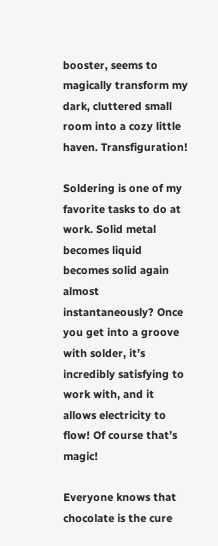booster, seems to magically transform my dark, cluttered small room into a cozy little haven. Transfiguration!

Soldering is one of my favorite tasks to do at work. Solid metal becomes liquid becomes solid again almost instantaneously? Once you get into a groove with solder, it’s incredibly satisfying to work with, and it allows electricity to flow! Of course that’s magic!

Everyone knows that chocolate is the cure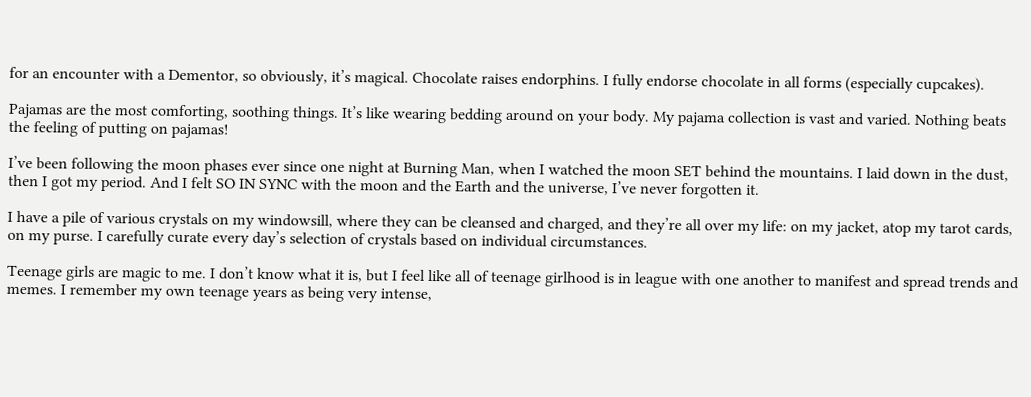for an encounter with a Dementor, so obviously, it’s magical. Chocolate raises endorphins. I fully endorse chocolate in all forms (especially cupcakes).

Pajamas are the most comforting, soothing things. It’s like wearing bedding around on your body. My pajama collection is vast and varied. Nothing beats the feeling of putting on pajamas!

I’ve been following the moon phases ever since one night at Burning Man, when I watched the moon SET behind the mountains. I laid down in the dust, then I got my period. And I felt SO IN SYNC with the moon and the Earth and the universe, I’ve never forgotten it.

I have a pile of various crystals on my windowsill, where they can be cleansed and charged, and they’re all over my life: on my jacket, atop my tarot cards, on my purse. I carefully curate every day’s selection of crystals based on individual circumstances.

Teenage girls are magic to me. I don’t know what it is, but I feel like all of teenage girlhood is in league with one another to manifest and spread trends and memes. I remember my own teenage years as being very intense,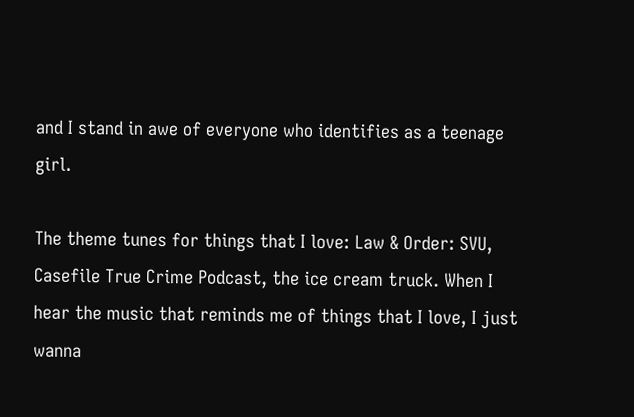and I stand in awe of everyone who identifies as a teenage girl.

The theme tunes for things that I love: Law & Order: SVU, Casefile True Crime Podcast, the ice cream truck. When I hear the music that reminds me of things that I love, I just wanna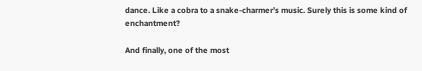dance. Like a cobra to a snake-charmer’s music. Surely this is some kind of enchantment?

And finally, one of the most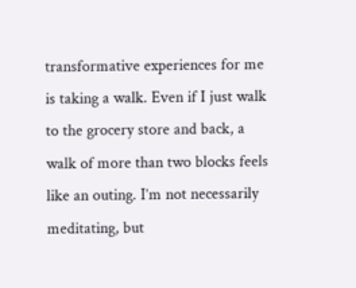transformative experiences for me is taking a walk. Even if I just walk to the grocery store and back, a walk of more than two blocks feels like an outing. I’m not necessarily meditating, but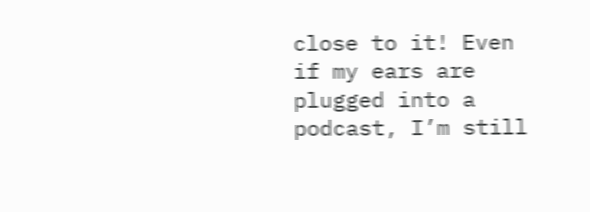close to it! Even if my ears are plugged into a podcast, I’m still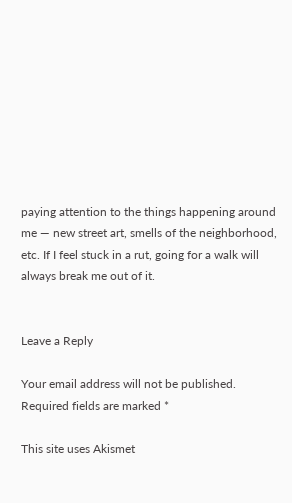paying attention to the things happening around me — new street art, smells of the neighborhood, etc. If I feel stuck in a rut, going for a walk will always break me out of it.


Leave a Reply

Your email address will not be published. Required fields are marked *

This site uses Akismet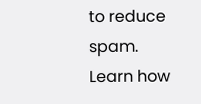to reduce spam. Learn how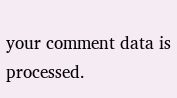your comment data is processed.